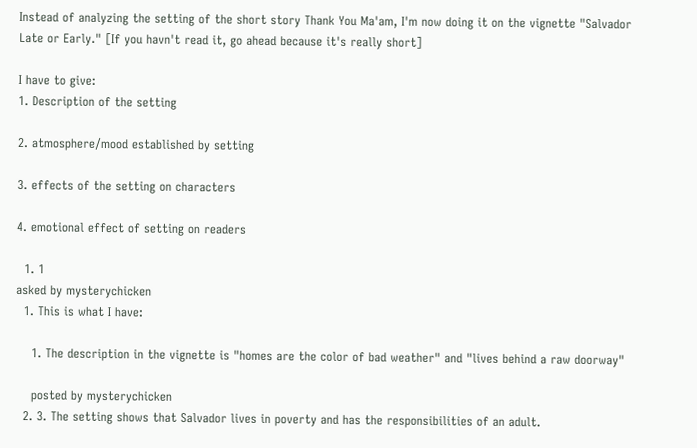Instead of analyzing the setting of the short story Thank You Ma'am, I'm now doing it on the vignette "Salvador Late or Early." [If you havn't read it, go ahead because it's really short]

I have to give:
1. Description of the setting

2. atmosphere/mood established by setting

3. effects of the setting on characters

4. emotional effect of setting on readers

  1. 1
asked by mysterychicken
  1. This is what I have:

    1. The description in the vignette is "homes are the color of bad weather" and "lives behind a raw doorway"

    posted by mysterychicken
  2. 3. The setting shows that Salvador lives in poverty and has the responsibilities of an adult.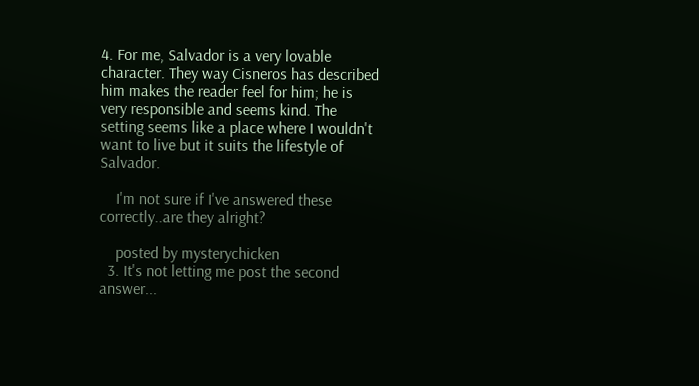4. For me, Salvador is a very lovable character. They way Cisneros has described him makes the reader feel for him; he is very responsible and seems kind. The setting seems like a place where I wouldn't want to live but it suits the lifestyle of Salvador.

    I'm not sure if I've answered these correctly..are they alright?

    posted by mysterychicken
  3. It's not letting me post the second answer...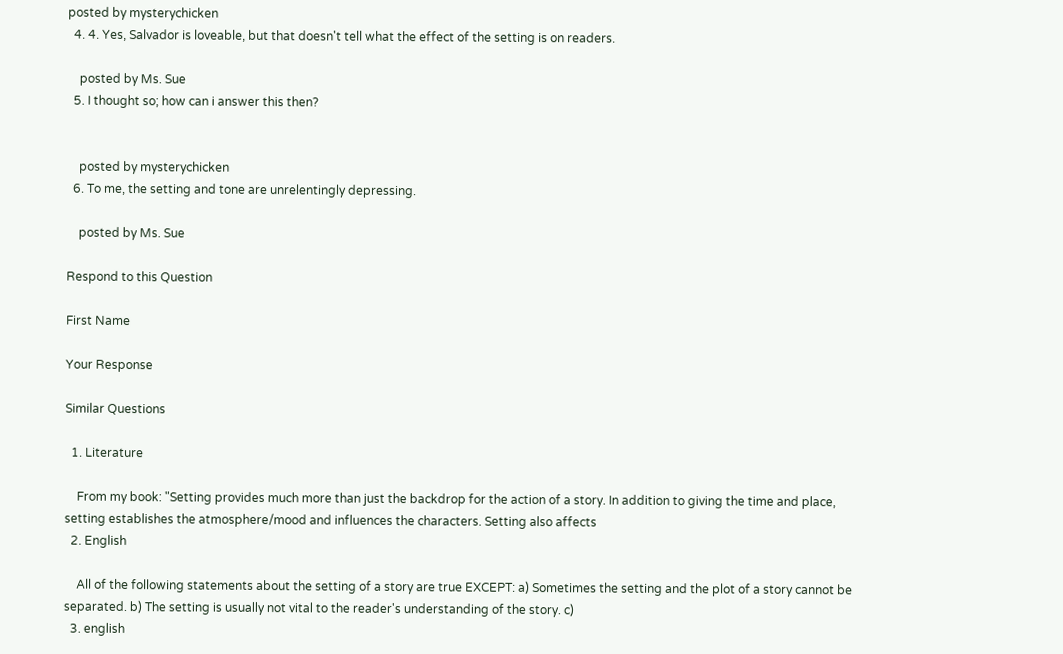posted by mysterychicken
  4. 4. Yes, Salvador is loveable, but that doesn't tell what the effect of the setting is on readers.

    posted by Ms. Sue
  5. I thought so; how can i answer this then?


    posted by mysterychicken
  6. To me, the setting and tone are unrelentingly depressing.

    posted by Ms. Sue

Respond to this Question

First Name

Your Response

Similar Questions

  1. Literature

    From my book: "Setting provides much more than just the backdrop for the action of a story. In addition to giving the time and place, setting establishes the atmosphere/mood and influences the characters. Setting also affects
  2. English

    All of the following statements about the setting of a story are true EXCEPT: a) Sometimes the setting and the plot of a story cannot be separated. b) The setting is usually not vital to the reader's understanding of the story. c)
  3. english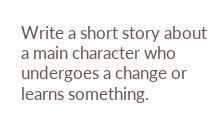Write a short story about a main character who undergoes a change or learns something.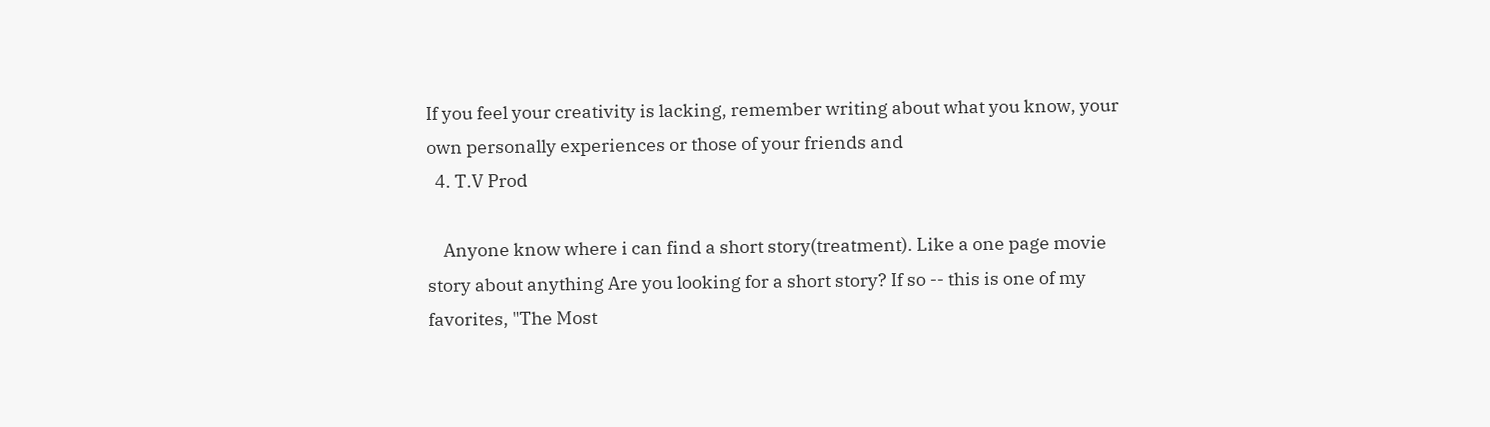If you feel your creativity is lacking, remember writing about what you know, your own personally experiences or those of your friends and
  4. T.V Prod

    Anyone know where i can find a short story(treatment). Like a one page movie story about anything Are you looking for a short story? If so -- this is one of my favorites, "The Most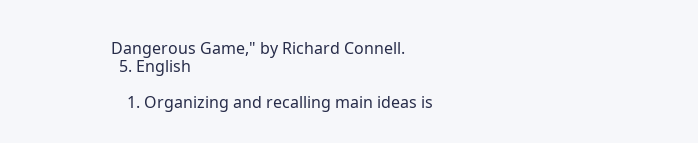Dangerous Game," by Richard Connell.
  5. English

    1. Organizing and recalling main ideas is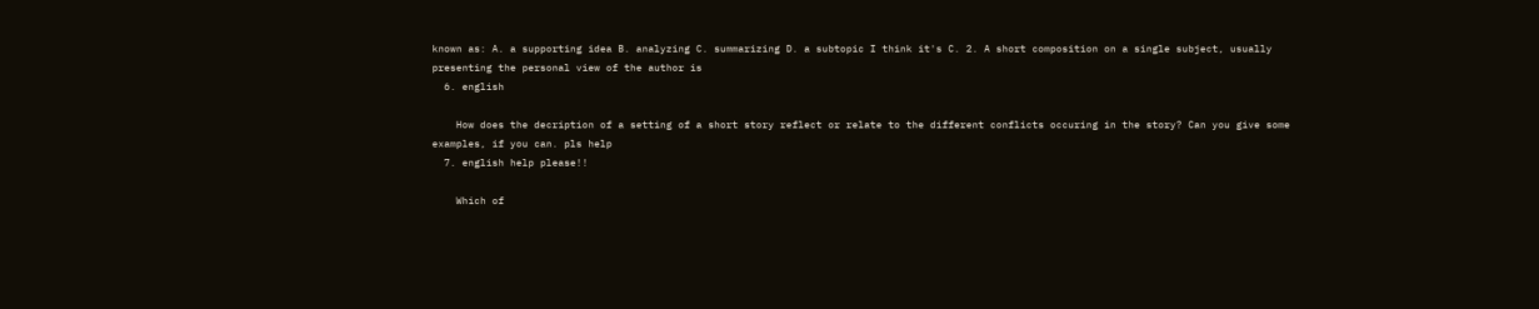known as: A. a supporting idea B. analyzing C. summarizing D. a subtopic I think it's C. 2. A short composition on a single subject, usually presenting the personal view of the author is
  6. english

    How does the decription of a setting of a short story reflect or relate to the different conflicts occuring in the story? Can you give some examples, if you can. pls help
  7. english help please!!

    Which of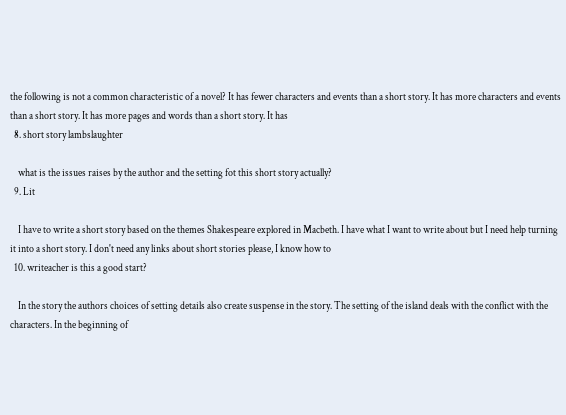the following is not a common characteristic of a novel? It has fewer characters and events than a short story. It has more characters and events than a short story. It has more pages and words than a short story. It has
  8. short story lambslaughter

    what is the issues raises by the author and the setting fot this short story actually?
  9. Lit

    I have to write a short story based on the themes Shakespeare explored in Macbeth. I have what I want to write about but I need help turning it into a short story. I don't need any links about short stories please, I know how to
  10. writeacher is this a good start?

    In the story the authors choices of setting details also create suspense in the story. The setting of the island deals with the conflict with the characters. In the beginning of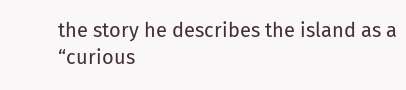the story he describes the island as a “curious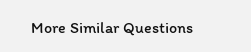More Similar Questions